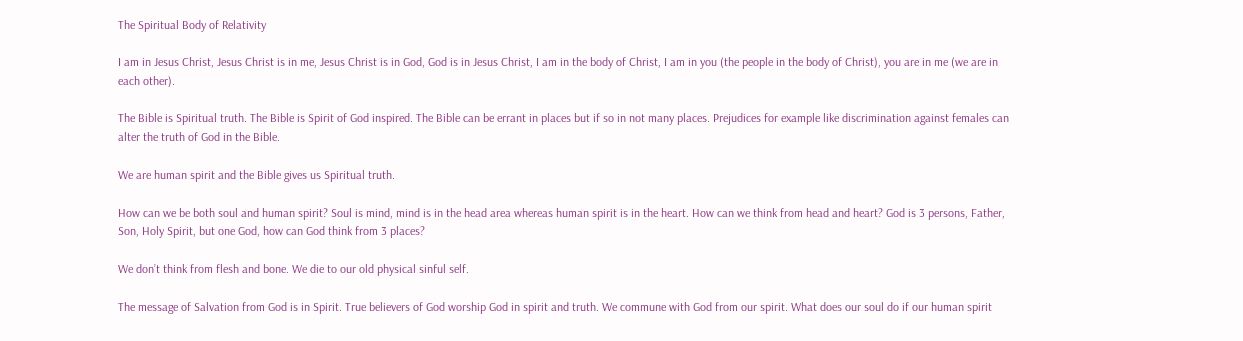The Spiritual Body of Relativity

I am in Jesus Christ, Jesus Christ is in me, Jesus Christ is in God, God is in Jesus Christ, I am in the body of Christ, I am in you (the people in the body of Christ), you are in me (we are in each other).

The Bible is Spiritual truth. The Bible is Spirit of God inspired. The Bible can be errant in places but if so in not many places. Prejudices for example like discrimination against females can alter the truth of God in the Bible.

We are human spirit and the Bible gives us Spiritual truth.

How can we be both soul and human spirit? Soul is mind, mind is in the head area whereas human spirit is in the heart. How can we think from head and heart? God is 3 persons, Father, Son, Holy Spirit, but one God, how can God think from 3 places?

We don’t think from flesh and bone. We die to our old physical sinful self.

The message of Salvation from God is in Spirit. True believers of God worship God in spirit and truth. We commune with God from our spirit. What does our soul do if our human spirit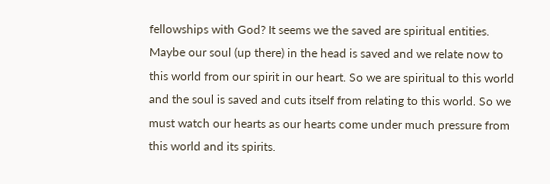fellowships with God? It seems we the saved are spiritual entities. Maybe our soul (up there) in the head is saved and we relate now to this world from our spirit in our heart. So we are spiritual to this world and the soul is saved and cuts itself from relating to this world. So we must watch our hearts as our hearts come under much pressure from this world and its spirits.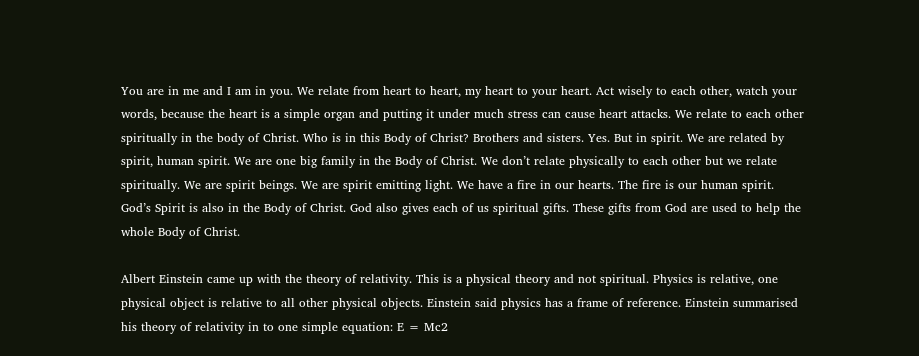You are in me and I am in you. We relate from heart to heart, my heart to your heart. Act wisely to each other, watch your words, because the heart is a simple organ and putting it under much stress can cause heart attacks. We relate to each other spiritually in the body of Christ. Who is in this Body of Christ? Brothers and sisters. Yes. But in spirit. We are related by spirit, human spirit. We are one big family in the Body of Christ. We don’t relate physically to each other but we relate spiritually. We are spirit beings. We are spirit emitting light. We have a fire in our hearts. The fire is our human spirit. God’s Spirit is also in the Body of Christ. God also gives each of us spiritual gifts. These gifts from God are used to help the whole Body of Christ.

Albert Einstein came up with the theory of relativity. This is a physical theory and not spiritual. Physics is relative, one physical object is relative to all other physical objects. Einstein said physics has a frame of reference. Einstein summarised his theory of relativity in to one simple equation: E = Mc2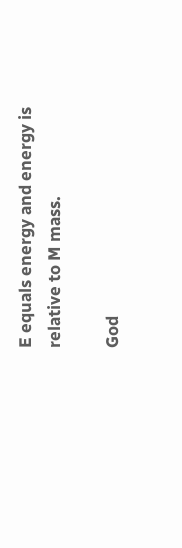E equals energy and energy is relative to M mass.

God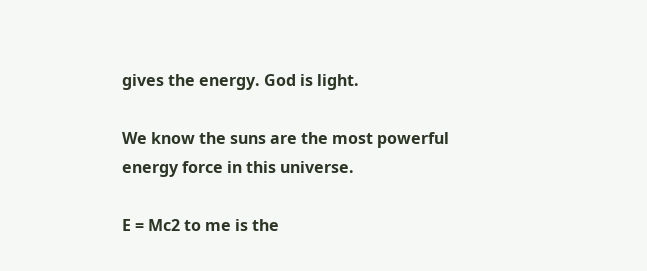gives the energy. God is light.

We know the suns are the most powerful energy force in this universe.

E = Mc2 to me is the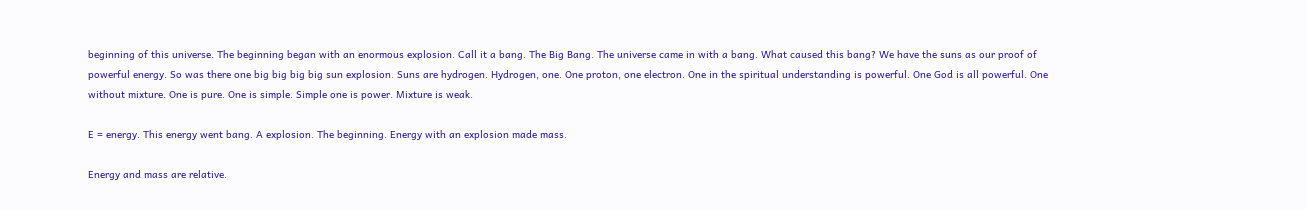beginning of this universe. The beginning began with an enormous explosion. Call it a bang. The Big Bang. The universe came in with a bang. What caused this bang? We have the suns as our proof of powerful energy. So was there one big big big big sun explosion. Suns are hydrogen. Hydrogen, one. One proton, one electron. One in the spiritual understanding is powerful. One God is all powerful. One without mixture. One is pure. One is simple. Simple one is power. Mixture is weak.

E = energy. This energy went bang. A explosion. The beginning. Energy with an explosion made mass.

Energy and mass are relative.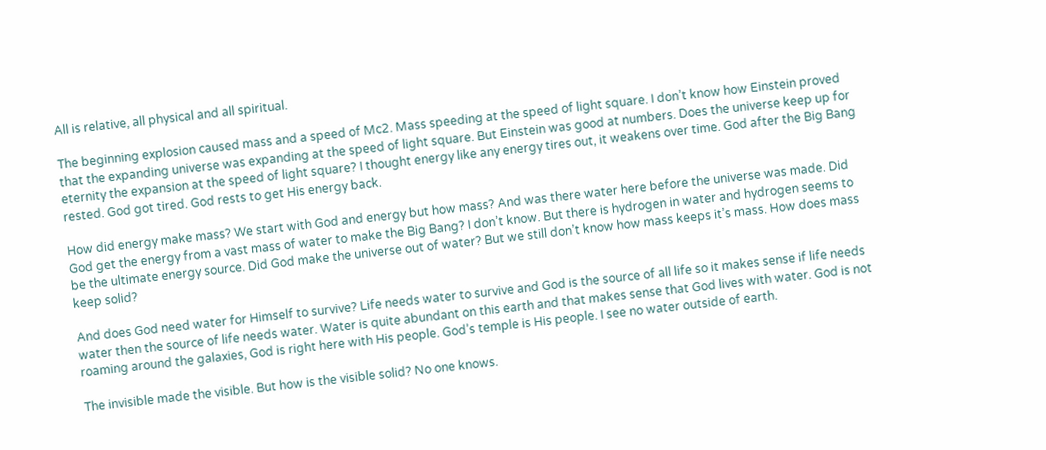All is relative, all physical and all spiritual.

The beginning explosion caused mass and a speed of Mc2. Mass speeding at the speed of light square. I don’t know how Einstein proved that the expanding universe was expanding at the speed of light square. But Einstein was good at numbers. Does the universe keep up for eternity the expansion at the speed of light square? I thought energy like any energy tires out, it weakens over time. God after the Big Bang rested. God got tired. God rests to get His energy back.

How did energy make mass? We start with God and energy but how mass? And was there water here before the universe was made. Did God get the energy from a vast mass of water to make the Big Bang? I don’t know. But there is hydrogen in water and hydrogen seems to be the ultimate energy source. Did God make the universe out of water? But we still don’t know how mass keeps it’s mass. How does mass keep solid?

And does God need water for Himself to survive? Life needs water to survive and God is the source of all life so it makes sense if life needs water then the source of life needs water. Water is quite abundant on this earth and that makes sense that God lives with water. God is not roaming around the galaxies, God is right here with His people. God’s temple is His people. I see no water outside of earth.

The invisible made the visible. But how is the visible solid? No one knows.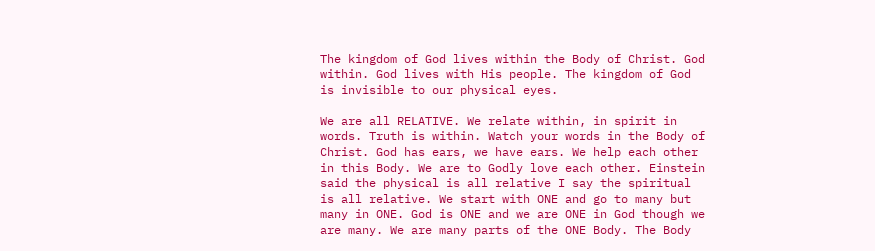The kingdom of God lives within the Body of Christ. God within. God lives with His people. The kingdom of God is invisible to our physical eyes.

We are all RELATIVE. We relate within, in spirit in words. Truth is within. Watch your words in the Body of Christ. God has ears, we have ears. We help each other in this Body. We are to Godly love each other. Einstein said the physical is all relative I say the spiritual is all relative. We start with ONE and go to many but many in ONE. God is ONE and we are ONE in God though we are many. We are many parts of the ONE Body. The Body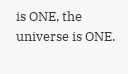is ONE, the universe is ONE.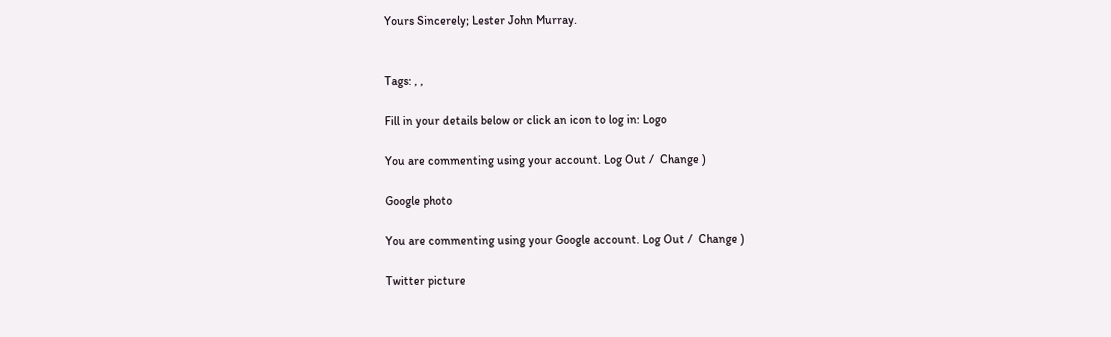Yours Sincerely; Lester John Murray.


Tags: , ,

Fill in your details below or click an icon to log in: Logo

You are commenting using your account. Log Out /  Change )

Google photo

You are commenting using your Google account. Log Out /  Change )

Twitter picture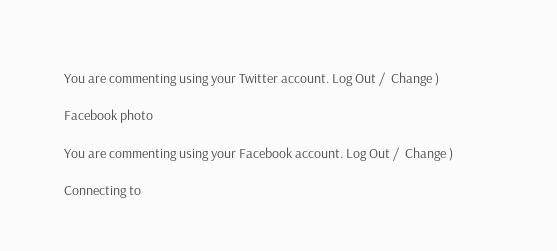You are commenting using your Twitter account. Log Out /  Change )

Facebook photo

You are commenting using your Facebook account. Log Out /  Change )

Connecting to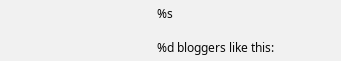%s

%d bloggers like this: